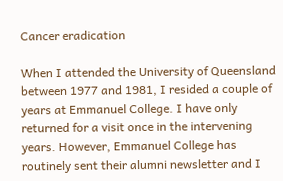Cancer eradication

When I attended the University of Queensland between 1977 and 1981, I resided a couple of years at Emmanuel College. I have only returned for a visit once in the intervening years. However, Emmanuel College has routinely sent their alumni newsletter and I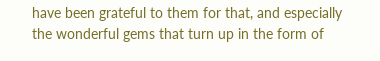have been grateful to them for that, and especially the wonderful gems that turn up in the form of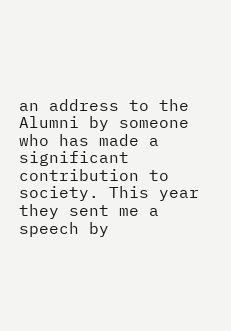an address to the Alumni by someone who has made a significant contribution to society. This year they sent me a speech by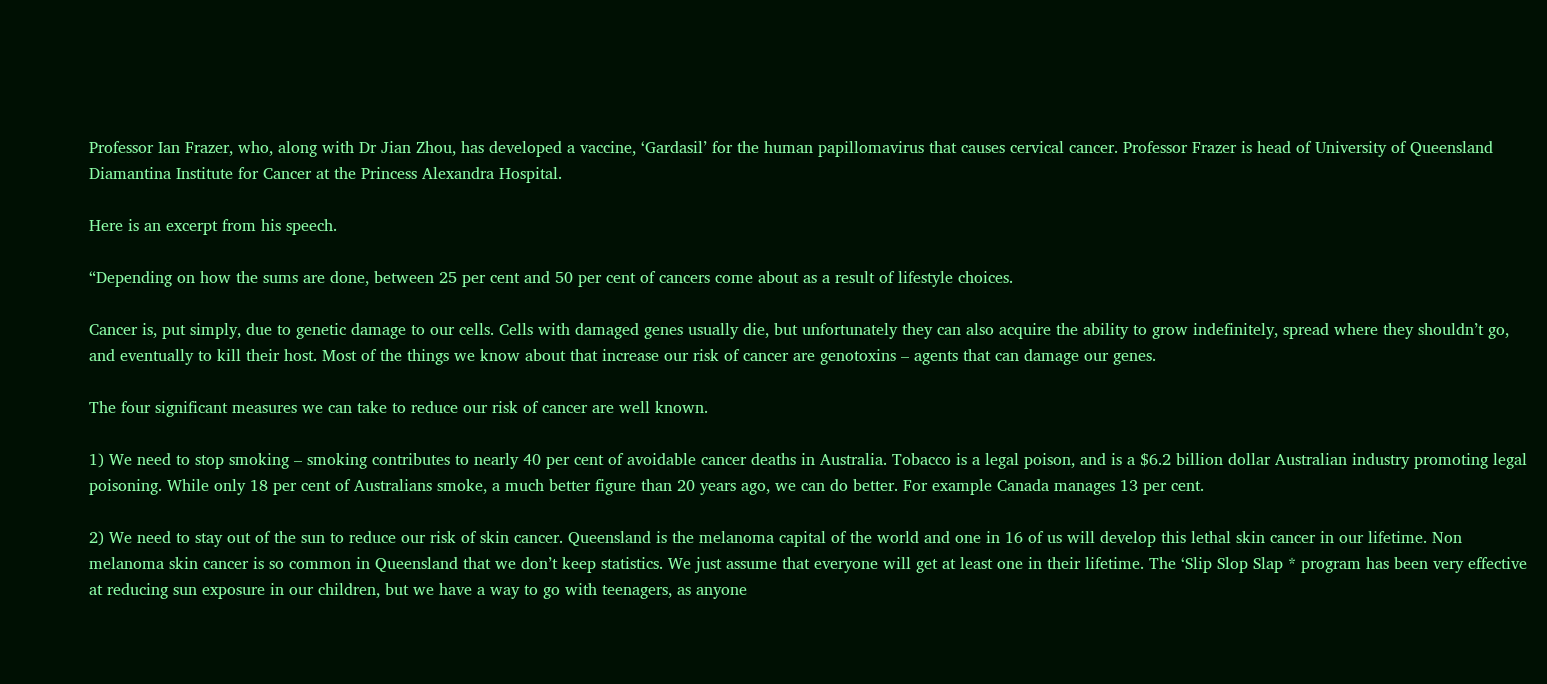Professor Ian Frazer, who, along with Dr Jian Zhou, has developed a vaccine, ‘Gardasil’ for the human papillomavirus that causes cervical cancer. Professor Frazer is head of University of Queensland Diamantina Institute for Cancer at the Princess Alexandra Hospital.

Here is an excerpt from his speech.

“Depending on how the sums are done, between 25 per cent and 50 per cent of cancers come about as a result of lifestyle choices.

Cancer is, put simply, due to genetic damage to our cells. Cells with damaged genes usually die, but unfortunately they can also acquire the ability to grow indefinitely, spread where they shouldn’t go, and eventually to kill their host. Most of the things we know about that increase our risk of cancer are genotoxins – agents that can damage our genes.

The four significant measures we can take to reduce our risk of cancer are well known.

1) We need to stop smoking – smoking contributes to nearly 40 per cent of avoidable cancer deaths in Australia. Tobacco is a legal poison, and is a $6.2 billion dollar Australian industry promoting legal poisoning. While only 18 per cent of Australians smoke, a much better figure than 20 years ago, we can do better. For example Canada manages 13 per cent.

2) We need to stay out of the sun to reduce our risk of skin cancer. Queensland is the melanoma capital of the world and one in 16 of us will develop this lethal skin cancer in our lifetime. Non melanoma skin cancer is so common in Queensland that we don’t keep statistics. We just assume that everyone will get at least one in their lifetime. The ‘Slip Slop Slap * program has been very effective at reducing sun exposure in our children, but we have a way to go with teenagers, as anyone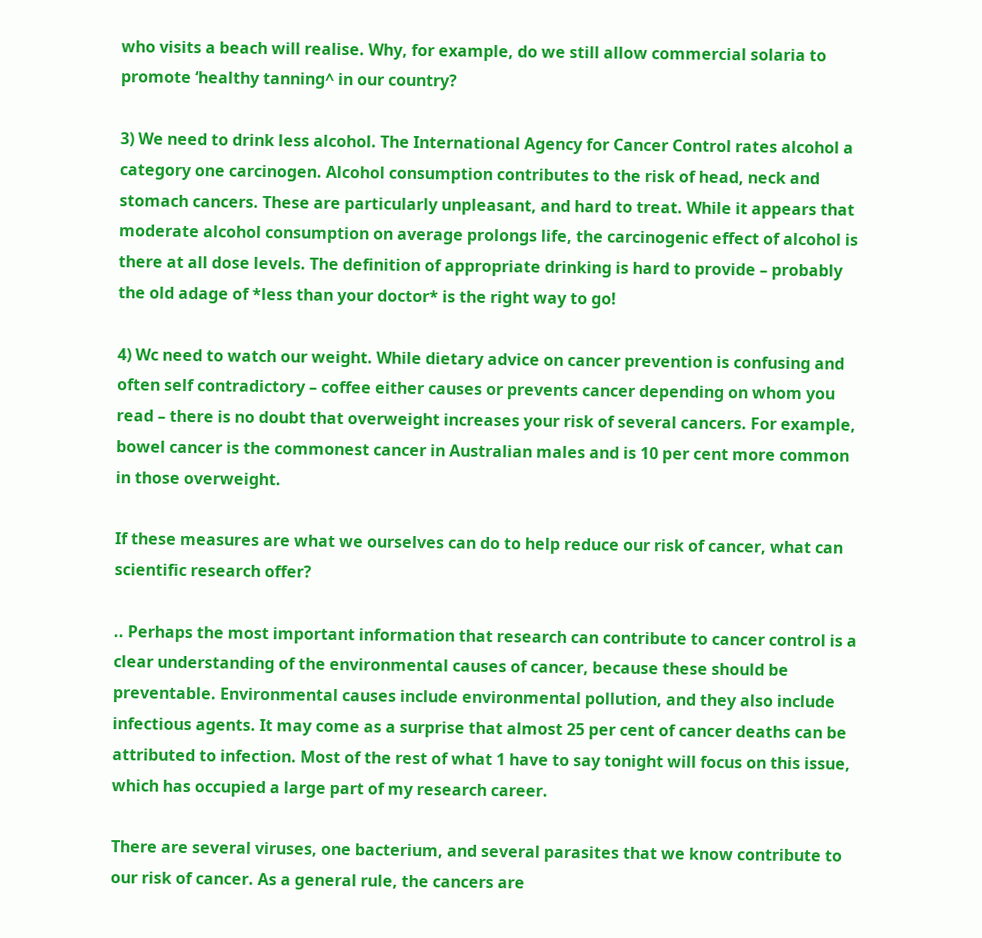who visits a beach will realise. Why, for example, do we still allow commercial solaria to promote ‘healthy tanning^ in our country?

3) We need to drink less alcohol. The International Agency for Cancer Control rates alcohol a category one carcinogen. Alcohol consumption contributes to the risk of head, neck and stomach cancers. These are particularly unpleasant, and hard to treat. While it appears that moderate alcohol consumption on average prolongs life, the carcinogenic effect of alcohol is there at all dose levels. The definition of appropriate drinking is hard to provide – probably the old adage of *less than your doctor* is the right way to go!

4) Wc need to watch our weight. While dietary advice on cancer prevention is confusing and often self contradictory – coffee either causes or prevents cancer depending on whom you read – there is no doubt that overweight increases your risk of several cancers. For example, bowel cancer is the commonest cancer in Australian males and is 10 per cent more common in those overweight.

If these measures are what we ourselves can do to help reduce our risk of cancer, what can scientific research offer?

.. Perhaps the most important information that research can contribute to cancer control is a clear understanding of the environmental causes of cancer, because these should be preventable. Environmental causes include environmental pollution, and they also include infectious agents. It may come as a surprise that almost 25 per cent of cancer deaths can be attributed to infection. Most of the rest of what 1 have to say tonight will focus on this issue, which has occupied a large part of my research career.

There are several viruses, one bacterium, and several parasites that we know contribute to our risk of cancer. As a general rule, the cancers are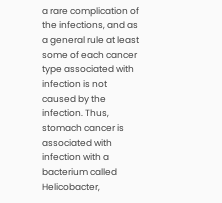a rare complication of the infections, and as a general rule at least some of each cancer type associated with infection is not caused by the infection. Thus, stomach cancer is associated with infection with a bacterium called Helicobacter,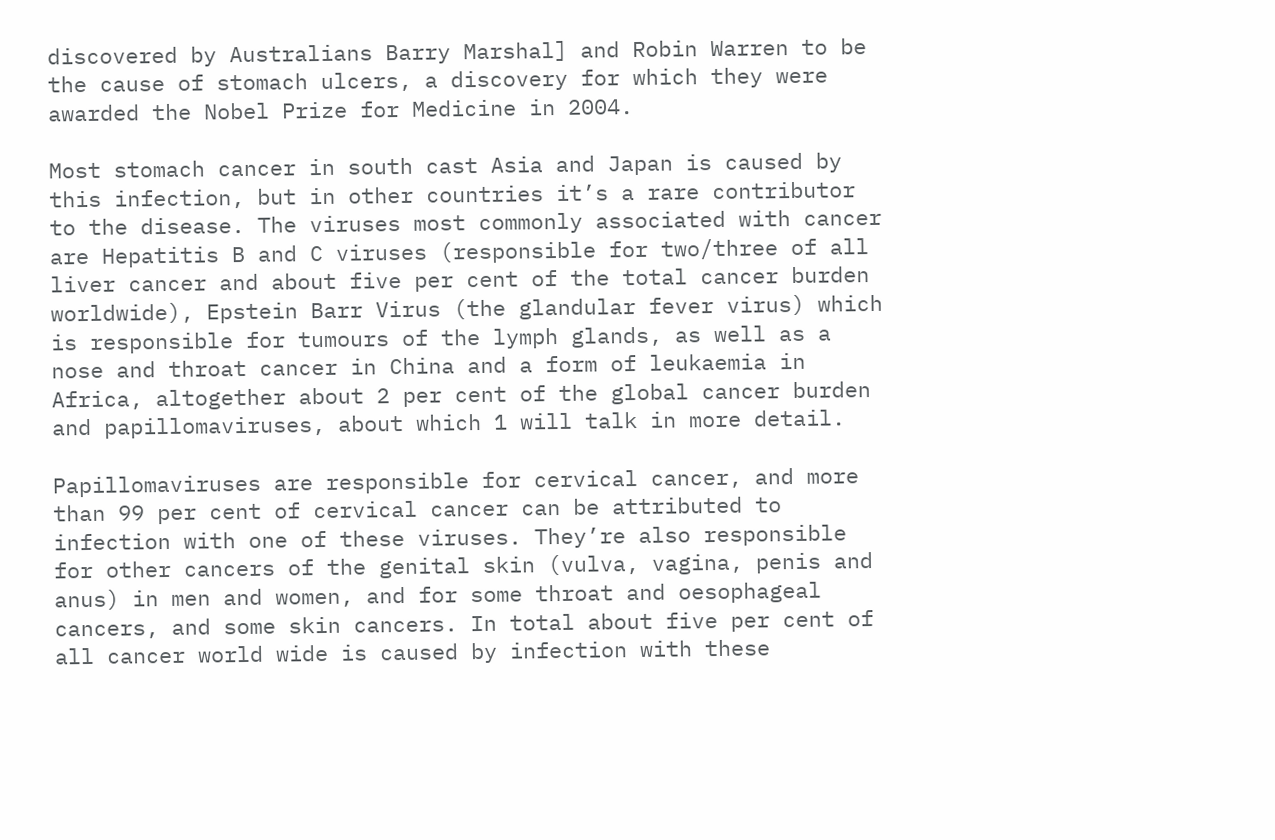discovered by Australians Barry Marshal] and Robin Warren to be the cause of stomach ulcers, a discovery for which they were awarded the Nobel Prize for Medicine in 2004.

Most stomach cancer in south cast Asia and Japan is caused by this infection, but in other countries it’s a rare contributor to the disease. The viruses most commonly associated with cancer are Hepatitis B and C viruses (responsible for two/three of all liver cancer and about five per cent of the total cancer burden worldwide), Epstein Barr Virus (the glandular fever virus) which is responsible for tumours of the lymph glands, as well as a nose and throat cancer in China and a form of leukaemia in Africa, altogether about 2 per cent of the global cancer burden and papillomaviruses, about which 1 will talk in more detail.

Papillomaviruses are responsible for cervical cancer, and more than 99 per cent of cervical cancer can be attributed to infection with one of these viruses. They’re also responsible for other cancers of the genital skin (vulva, vagina, penis and anus) in men and women, and for some throat and oesophageal cancers, and some skin cancers. In total about five per cent of all cancer world wide is caused by infection with these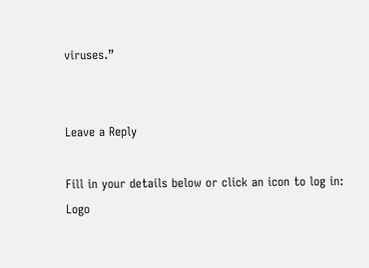viruses.”


Leave a Reply

Fill in your details below or click an icon to log in: Logo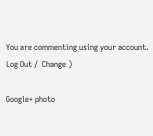You are commenting using your account. Log Out /  Change )

Google+ photo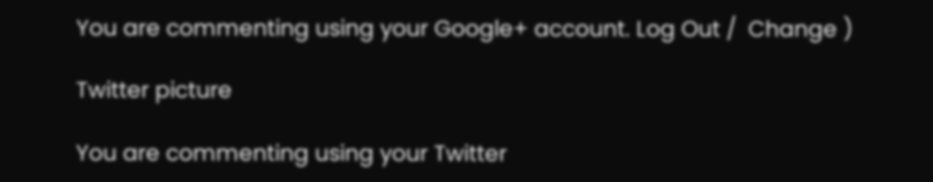You are commenting using your Google+ account. Log Out /  Change )

Twitter picture

You are commenting using your Twitter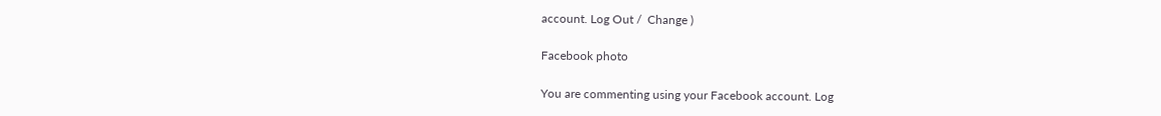account. Log Out /  Change )

Facebook photo

You are commenting using your Facebook account. Log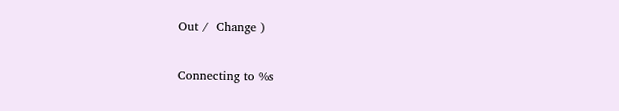Out /  Change )


Connecting to %s